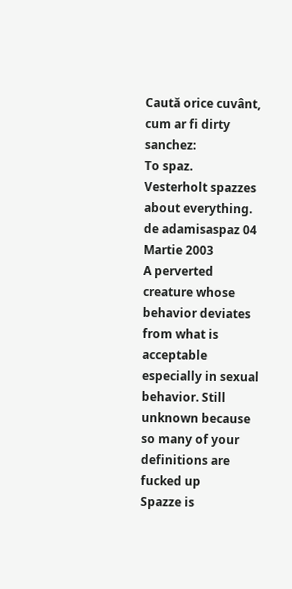Caută orice cuvânt, cum ar fi dirty sanchez:
To spaz.
Vesterholt spazzes about everything.
de adamisaspaz 04 Martie 2003
A perverted creature whose behavior deviates from what is acceptable especially in sexual behavior. Still unknown because so many of your definitions are fucked up
Spazze is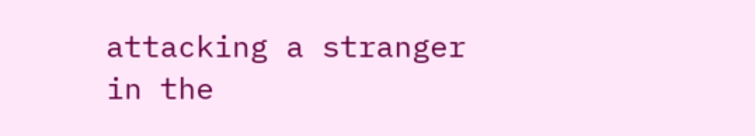attacking a stranger in the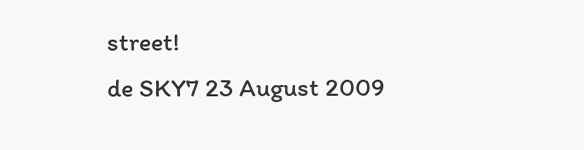street!
de SKY7 23 August 2009